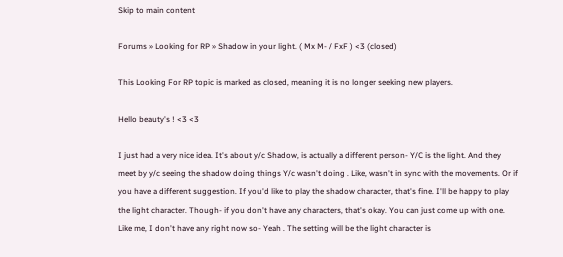Skip to main content

Forums » Looking for RP » Shadow in your light. ( Mx M- / FxF ) <3 (closed)

This Looking For RP topic is marked as closed, meaning it is no longer seeking new players.

Hello beauty's ! <3 <3

I just had a very nice idea. It's about y/c Shadow, is actually a different person- Y/C is the light. And they meet by y/c seeing the shadow doing things Y/c wasn't doing . Like, wasn't in sync with the movements. Or if you have a different suggestion. If you'd like to play the shadow character, that's fine. I'll be happy to play the light character. Though- if you don't have any characters, that's okay. You can just come up with one. Like me, I don't have any right now so- Yeah . The setting will be the light character is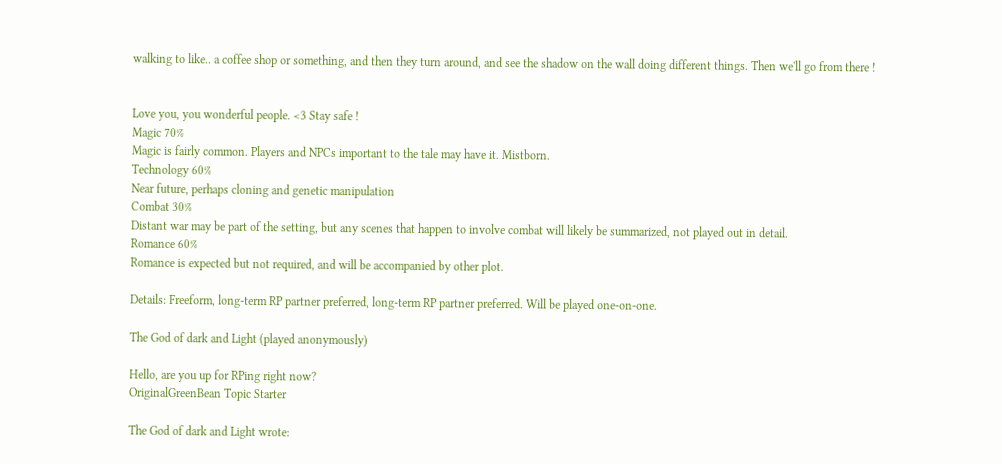walking to like.. a coffee shop or something, and then they turn around, and see the shadow on the wall doing different things. Then we'll go from there !


Love you, you wonderful people. <3 Stay safe !
Magic 70%
Magic is fairly common. Players and NPCs important to the tale may have it. Mistborn.
Technology 60%
Near future, perhaps cloning and genetic manipulation
Combat 30%
Distant war may be part of the setting, but any scenes that happen to involve combat will likely be summarized, not played out in detail.
Romance 60%
Romance is expected but not required, and will be accompanied by other plot.

Details: Freeform, long-term RP partner preferred, long-term RP partner preferred. Will be played one-on-one.

The God of dark and Light (played anonymously)

Hello, are you up for RPing right now?
OriginalGreenBean Topic Starter

The God of dark and Light wrote: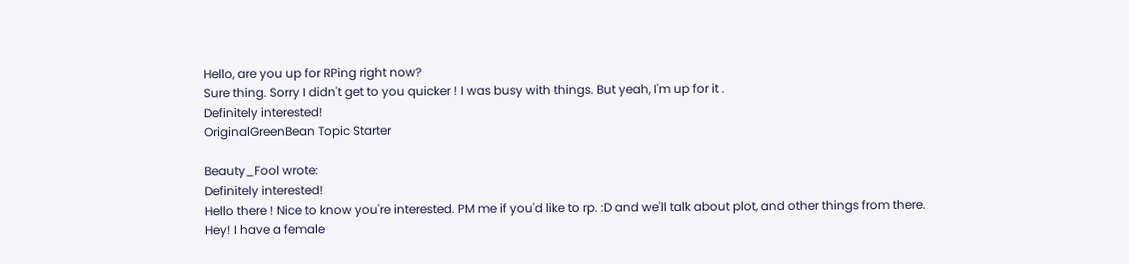Hello, are you up for RPing right now?
Sure thing. Sorry I didn't get to you quicker ! I was busy with things. But yeah, I'm up for it .
Definitely interested!
OriginalGreenBean Topic Starter

Beauty_Fool wrote:
Definitely interested!
Hello there ! Nice to know you're interested. PM me if you'd like to rp. :D and we'll talk about plot, and other things from there.
Hey! I have a female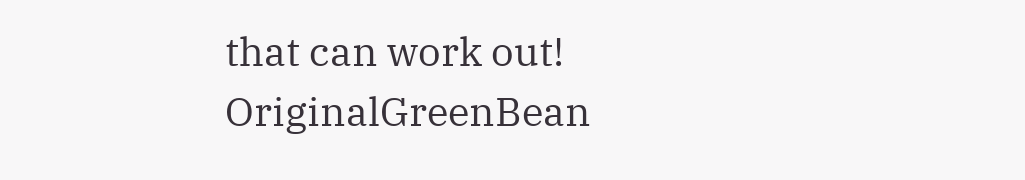that can work out!
OriginalGreenBean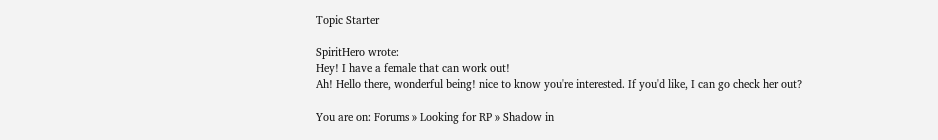Topic Starter

SpiritHero wrote:
Hey! I have a female that can work out!
Ah! Hello there, wonderful being! nice to know you're interested. If you'd like, I can go check her out?

You are on: Forums » Looking for RP » Shadow in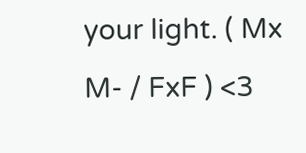your light. ( Mx M- / FxF ) <3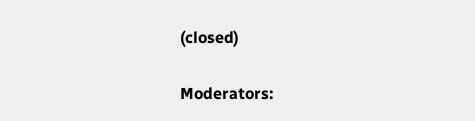(closed)

Moderators: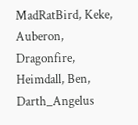MadRatBird, Keke, Auberon, Dragonfire, Heimdall, Ben, Darth_Angelus